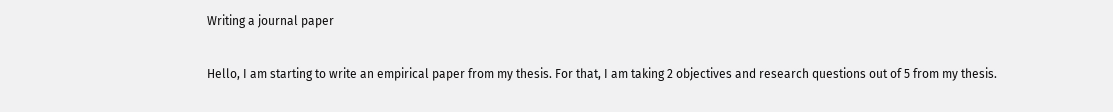Writing a journal paper

Hello, I am starting to write an empirical paper from my thesis. For that, I am taking 2 objectives and research questions out of 5 from my thesis.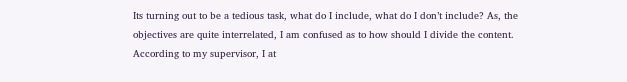Its turning out to be a tedious task, what do I include, what do I don’t include? As, the objectives are quite interrelated, I am confused as to how should I divide the content. According to my supervisor, I at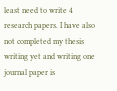least need to write 4 research papers. I have also not completed my thesis writing yet and writing one journal paper is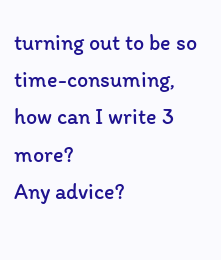turning out to be so time-consuming, how can I write 3 more?
Any advice?